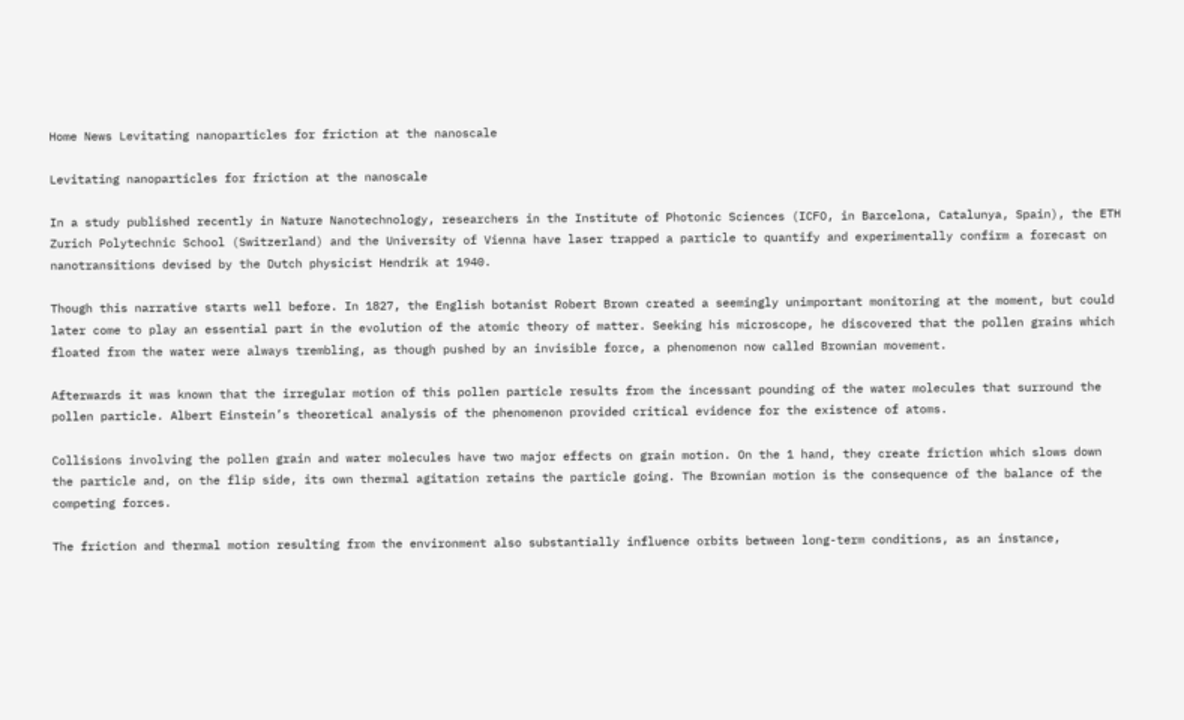Home News Levitating nanoparticles for friction at the nanoscale

Levitating nanoparticles for friction at the nanoscale

In a study published recently in Nature Nanotechnology, researchers in the Institute of Photonic Sciences (ICFO, in Barcelona, Catalunya, Spain), the ETH Zurich Polytechnic School (Switzerland) and the University of Vienna have laser trapped a particle to quantify and experimentally confirm a forecast on nanotransitions devised by the Dutch physicist Hendrik at 1940.

Though this narrative starts well before. In 1827, the English botanist Robert Brown created a seemingly unimportant monitoring at the moment, but could later come to play an essential part in the evolution of the atomic theory of matter. Seeking his microscope, he discovered that the pollen grains which floated from the water were always trembling, as though pushed by an invisible force, a phenomenon now called Brownian movement.

Afterwards it was known that the irregular motion of this pollen particle results from the incessant pounding of the water molecules that surround the pollen particle. Albert Einstein’s theoretical analysis of the phenomenon provided critical evidence for the existence of atoms.

Collisions involving the pollen grain and water molecules have two major effects on grain motion. On the 1 hand, they create friction which slows down the particle and, on the flip side, its own thermal agitation retains the particle going. The Brownian motion is the consequence of the balance of the competing forces.

The friction and thermal motion resulting from the environment also substantially influence orbits between long-term conditions, as an instance,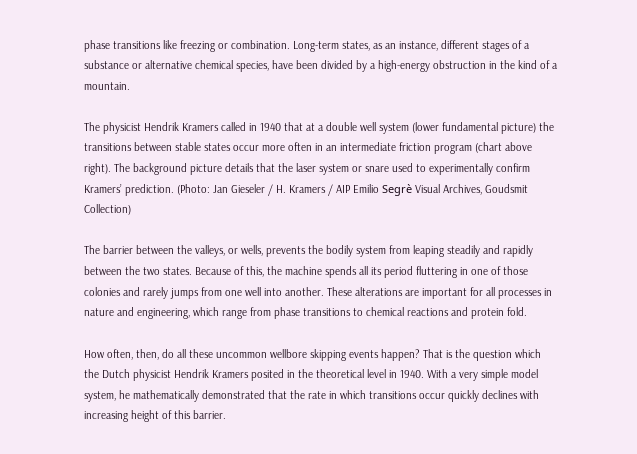phase transitions like freezing or combination. Long-term states, as an instance, different stages of a substance or alternative chemical species, have been divided by a high-energy obstruction in the kind of a mountain.

The physicist Hendrik Kramers called in 1940 that at a double well system (lower fundamental picture) the transitions between stable states occur more often in an intermediate friction program (chart above right). The background picture details that the laser system or snare used to experimentally confirm Kramers’ prediction. (Photo: Jan Gieseler / H. Kramers / AIP Emilio Segrè Visual Archives, Goudsmit Collection)

The barrier between the valleys, or wells, prevents the bodily system from leaping steadily and rapidly between the two states. Because of this, the machine spends all its period fluttering in one of those colonies and rarely jumps from one well into another. These alterations are important for all processes in nature and engineering, which range from phase transitions to chemical reactions and protein fold.

How often, then, do all these uncommon wellbore skipping events happen? That is the question which the Dutch physicist Hendrik Kramers posited in the theoretical level in 1940. With a very simple model system, he mathematically demonstrated that the rate in which transitions occur quickly declines with increasing height of this barrier.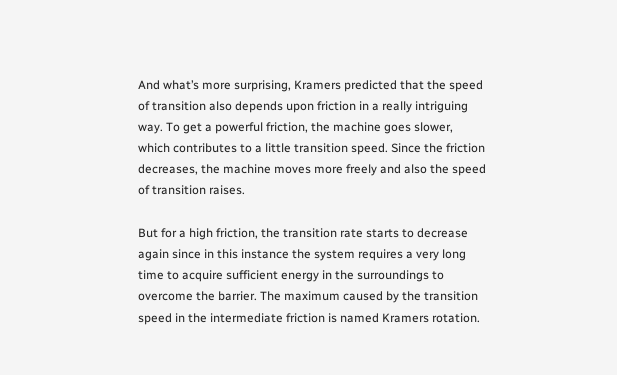And what’s more surprising, Kramers predicted that the speed of transition also depends upon friction in a really intriguing way. To get a powerful friction, the machine goes slower, which contributes to a little transition speed. Since the friction decreases, the machine moves more freely and also the speed of transition raises.

But for a high friction, the transition rate starts to decrease again since in this instance the system requires a very long time to acquire sufficient energy in the surroundings to overcome the barrier. The maximum caused by the transition speed in the intermediate friction is named Kramers rotation.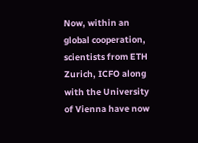Now, within an global cooperation, scientists from ETH Zurich, ICFO along with the University of Vienna have now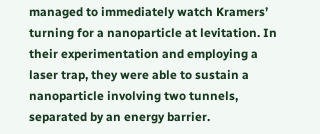managed to immediately watch Kramers’ turning for a nanoparticle at levitation. In their experimentation and employing a laser trap, they were able to sustain a nanoparticle involving two tunnels, separated by an energy barrier.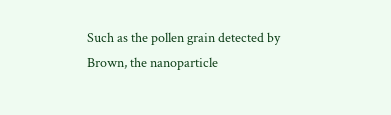Such as the pollen grain detected by Brown, the nanoparticle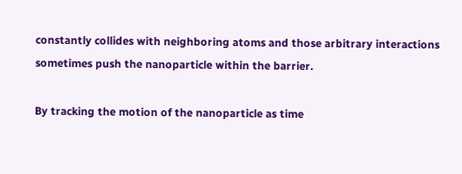constantly collides with neighboring atoms and those arbitrary interactions sometimes push the nanoparticle within the barrier.

By tracking the motion of the nanoparticle as time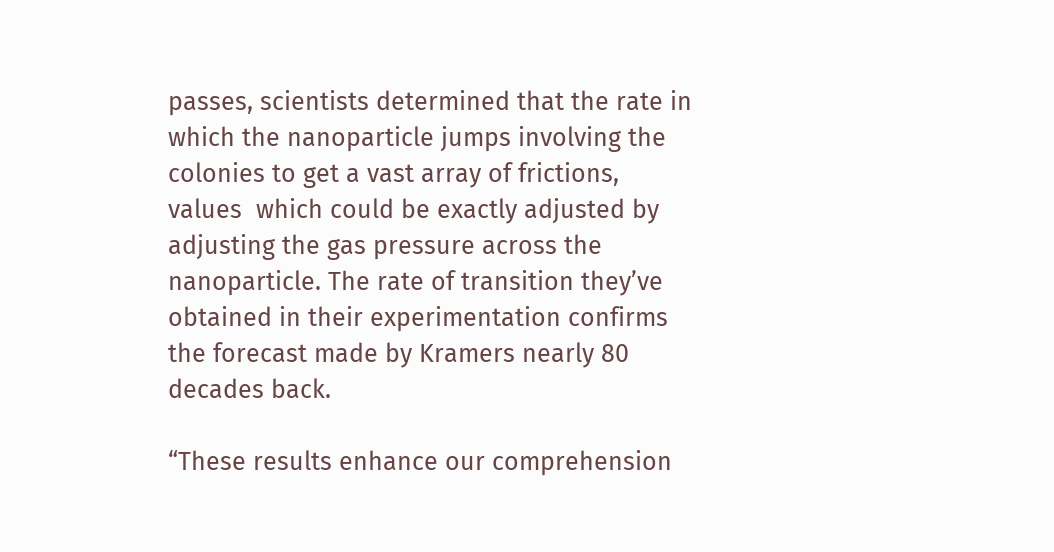passes, scientists determined that the rate in which the nanoparticle jumps involving the colonies to get a vast array of frictions, values  which could be exactly adjusted by adjusting the gas pressure across the nanoparticle. The rate of transition they’ve obtained in their experimentation confirms the forecast made by Kramers nearly 80 decades back.

“These results enhance our comprehension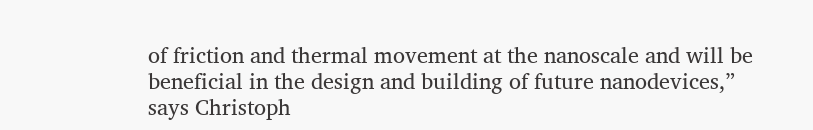of friction and thermal movement at the nanoscale and will be beneficial in the design and building of future nanodevices,” says Christoph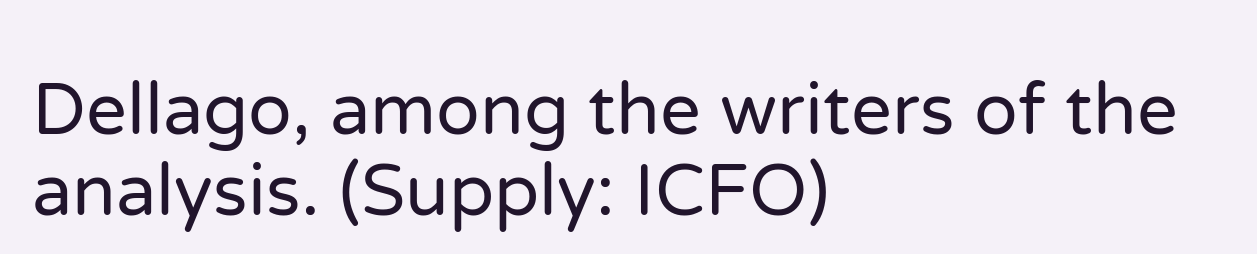Dellago, among the writers of the analysis. (Supply: ICFO)